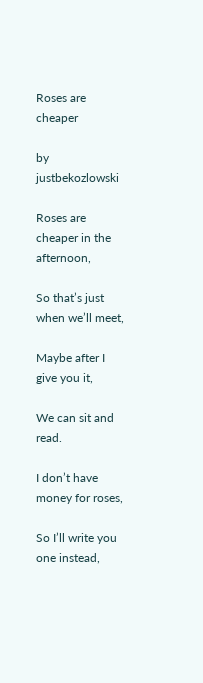Roses are cheaper

by justbekozlowski

Roses are cheaper in the afternoon,

So that’s just when we’ll meet,

Maybe after I give you it,

We can sit and read.

I don’t have money for roses,

So I’ll write you one instead,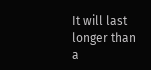It will last longer than a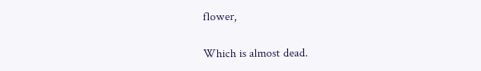flower,

Which is almost dead.